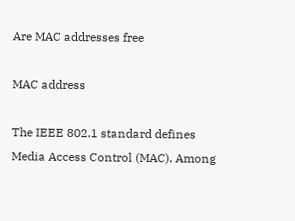Are MAC addresses free

MAC address

The IEEE 802.1 standard defines Media Access Control (MAC). Among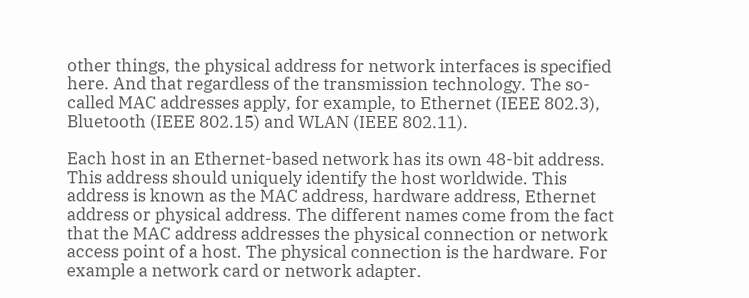other things, the physical address for network interfaces is specified here. And that regardless of the transmission technology. The so-called MAC addresses apply, for example, to Ethernet (IEEE 802.3), Bluetooth (IEEE 802.15) and WLAN (IEEE 802.11).

Each host in an Ethernet-based network has its own 48-bit address. This address should uniquely identify the host worldwide. This address is known as the MAC address, hardware address, Ethernet address or physical address. The different names come from the fact that the MAC address addresses the physical connection or network access point of a host. The physical connection is the hardware. For example a network card or network adapter.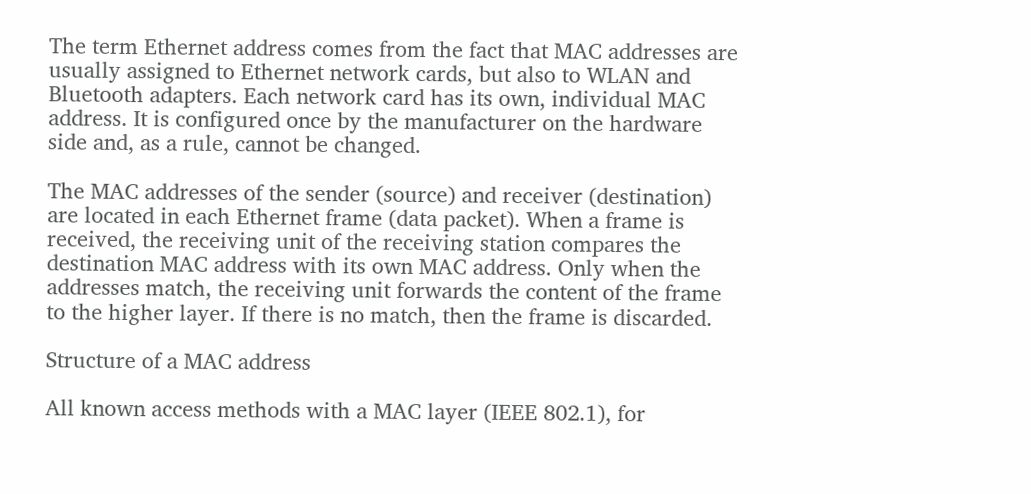The term Ethernet address comes from the fact that MAC addresses are usually assigned to Ethernet network cards, but also to WLAN and Bluetooth adapters. Each network card has its own, individual MAC address. It is configured once by the manufacturer on the hardware side and, as a rule, cannot be changed.

The MAC addresses of the sender (source) and receiver (destination) are located in each Ethernet frame (data packet). When a frame is received, the receiving unit of the receiving station compares the destination MAC address with its own MAC address. Only when the addresses match, the receiving unit forwards the content of the frame to the higher layer. If there is no match, then the frame is discarded.

Structure of a MAC address

All known access methods with a MAC layer (IEEE 802.1), for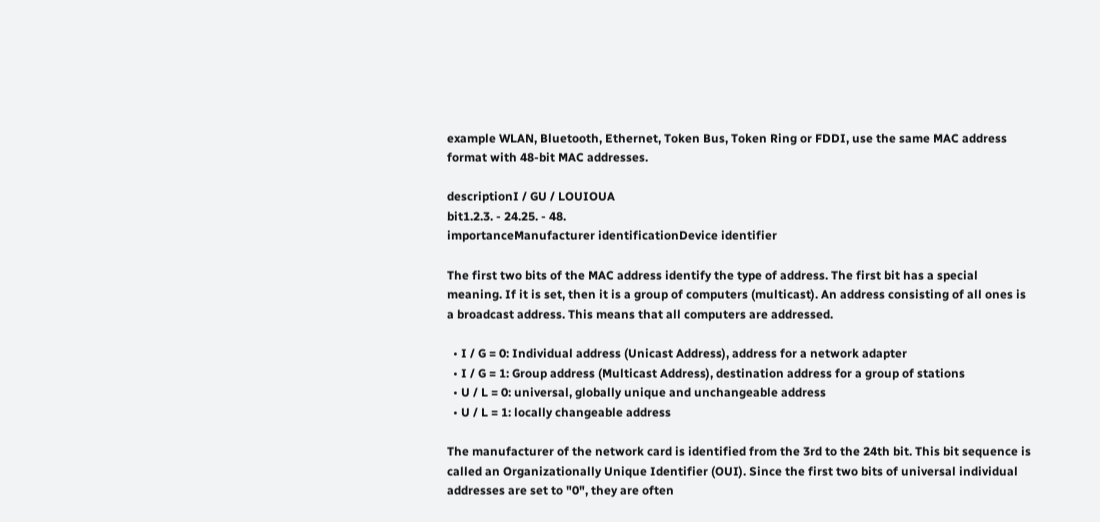example WLAN, Bluetooth, Ethernet, Token Bus, Token Ring or FDDI, use the same MAC address format with 48-bit MAC addresses.

descriptionI / GU / LOUIOUA
bit1.2.3. - 24.25. - 48.
importanceManufacturer identificationDevice identifier

The first two bits of the MAC address identify the type of address. The first bit has a special meaning. If it is set, then it is a group of computers (multicast). An address consisting of all ones is a broadcast address. This means that all computers are addressed.

  • I / G = 0: Individual address (Unicast Address), address for a network adapter
  • I / G = 1: Group address (Multicast Address), destination address for a group of stations
  • U / L = 0: universal, globally unique and unchangeable address
  • U / L = 1: locally changeable address

The manufacturer of the network card is identified from the 3rd to the 24th bit. This bit sequence is called an Organizationally Unique Identifier (OUI). Since the first two bits of universal individual addresses are set to "0", they are often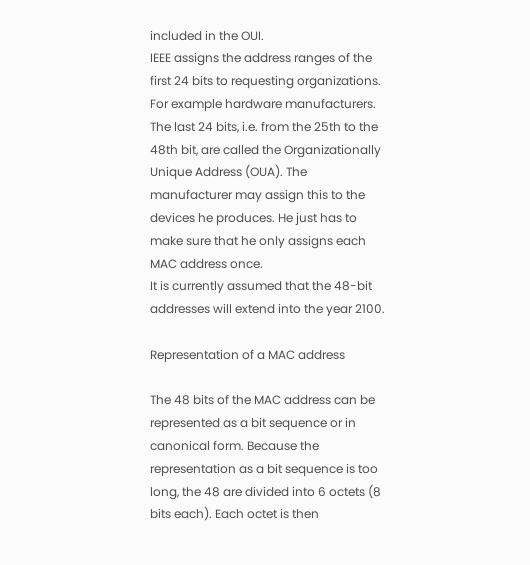included in the OUI.
IEEE assigns the address ranges of the first 24 bits to requesting organizations. For example hardware manufacturers.
The last 24 bits, i.e. from the 25th to the 48th bit, are called the Organizationally Unique Address (OUA). The manufacturer may assign this to the devices he produces. He just has to make sure that he only assigns each MAC address once.
It is currently assumed that the 48-bit addresses will extend into the year 2100.

Representation of a MAC address

The 48 bits of the MAC address can be represented as a bit sequence or in canonical form. Because the representation as a bit sequence is too long, the 48 are divided into 6 octets (8 bits each). Each octet is then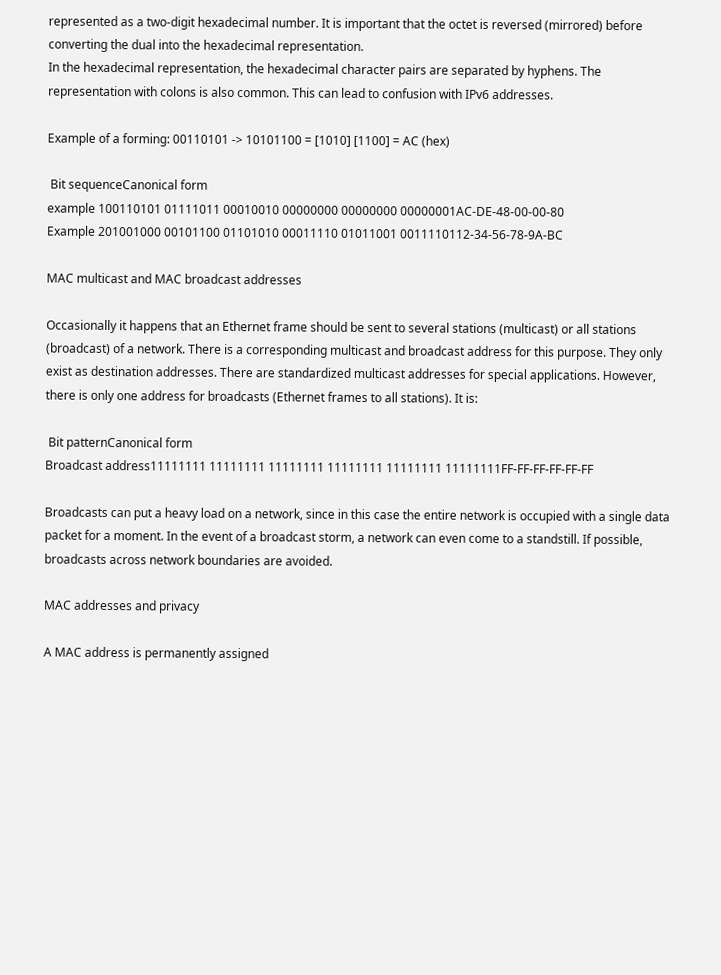represented as a two-digit hexadecimal number. It is important that the octet is reversed (mirrored) before converting the dual into the hexadecimal representation.
In the hexadecimal representation, the hexadecimal character pairs are separated by hyphens. The representation with colons is also common. This can lead to confusion with IPv6 addresses.

Example of a forming: 00110101 -> 10101100 = [1010] [1100] = AC (hex)

 Bit sequenceCanonical form
example 100110101 01111011 00010010 00000000 00000000 00000001AC-DE-48-00-00-80
Example 201001000 00101100 01101010 00011110 01011001 0011110112-34-56-78-9A-BC

MAC multicast and MAC broadcast addresses

Occasionally it happens that an Ethernet frame should be sent to several stations (multicast) or all stations (broadcast) of a network. There is a corresponding multicast and broadcast address for this purpose. They only exist as destination addresses. There are standardized multicast addresses for special applications. However, there is only one address for broadcasts (Ethernet frames to all stations). It is:

 Bit patternCanonical form
Broadcast address11111111 11111111 11111111 11111111 11111111 11111111FF-FF-FF-FF-FF-FF

Broadcasts can put a heavy load on a network, since in this case the entire network is occupied with a single data packet for a moment. In the event of a broadcast storm, a network can even come to a standstill. If possible, broadcasts across network boundaries are avoided.

MAC addresses and privacy

A MAC address is permanently assigned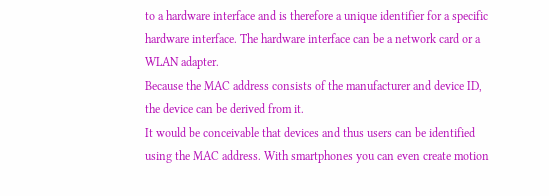to a hardware interface and is therefore a unique identifier for a specific hardware interface. The hardware interface can be a network card or a WLAN adapter.
Because the MAC address consists of the manufacturer and device ID, the device can be derived from it.
It would be conceivable that devices and thus users can be identified using the MAC address. With smartphones you can even create motion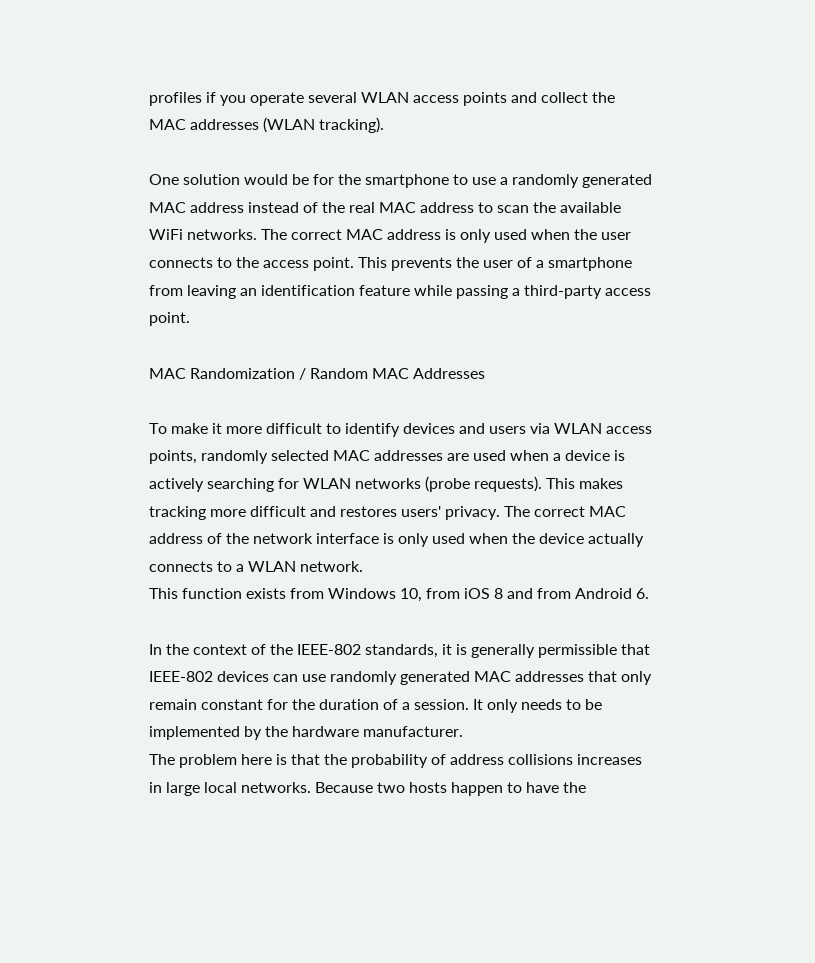profiles if you operate several WLAN access points and collect the MAC addresses (WLAN tracking).

One solution would be for the smartphone to use a randomly generated MAC address instead of the real MAC address to scan the available WiFi networks. The correct MAC address is only used when the user connects to the access point. This prevents the user of a smartphone from leaving an identification feature while passing a third-party access point.

MAC Randomization / Random MAC Addresses

To make it more difficult to identify devices and users via WLAN access points, randomly selected MAC addresses are used when a device is actively searching for WLAN networks (probe requests). This makes tracking more difficult and restores users' privacy. The correct MAC address of the network interface is only used when the device actually connects to a WLAN network.
This function exists from Windows 10, from iOS 8 and from Android 6.

In the context of the IEEE-802 standards, it is generally permissible that IEEE-802 devices can use randomly generated MAC addresses that only remain constant for the duration of a session. It only needs to be implemented by the hardware manufacturer.
The problem here is that the probability of address collisions increases in large local networks. Because two hosts happen to have the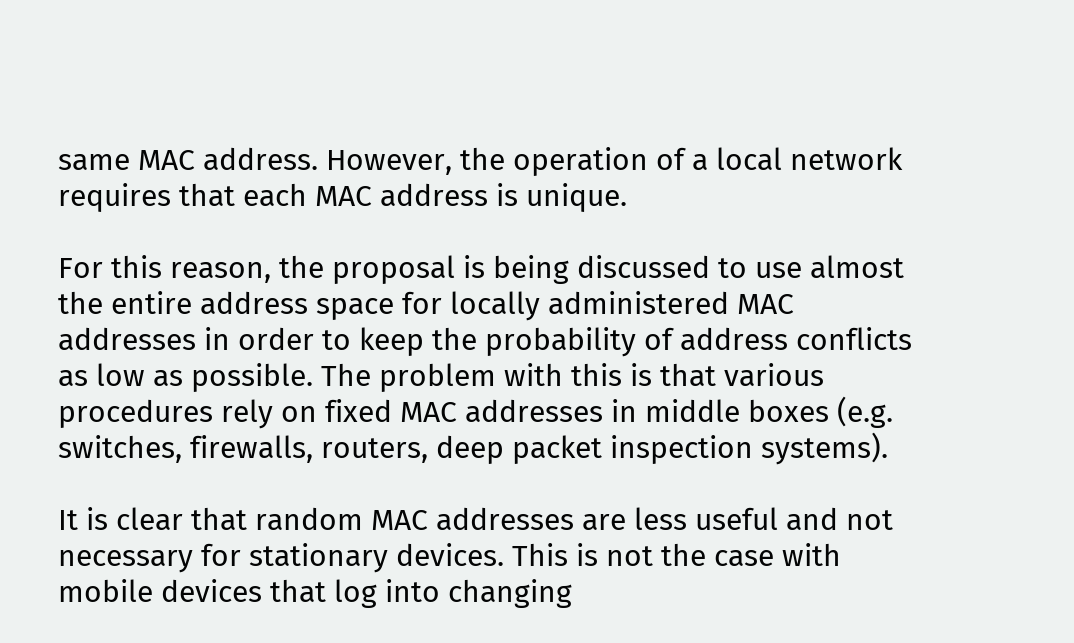same MAC address. However, the operation of a local network requires that each MAC address is unique.

For this reason, the proposal is being discussed to use almost the entire address space for locally administered MAC addresses in order to keep the probability of address conflicts as low as possible. The problem with this is that various procedures rely on fixed MAC addresses in middle boxes (e.g. switches, firewalls, routers, deep packet inspection systems).

It is clear that random MAC addresses are less useful and not necessary for stationary devices. This is not the case with mobile devices that log into changing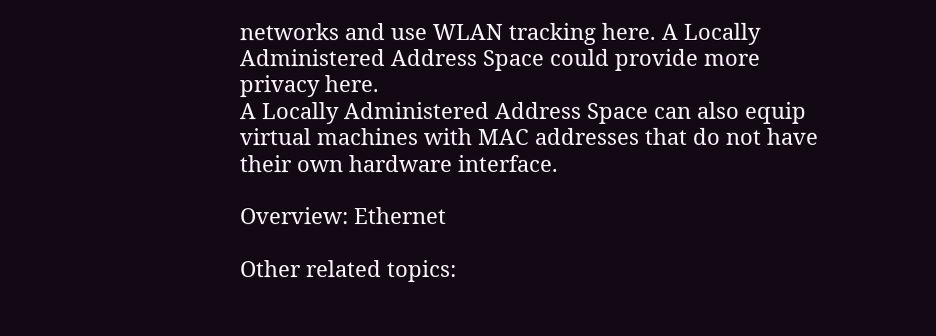networks and use WLAN tracking here. A Locally Administered Address Space could provide more privacy here.
A Locally Administered Address Space can also equip virtual machines with MAC addresses that do not have their own hardware interface.

Overview: Ethernet

Other related topics: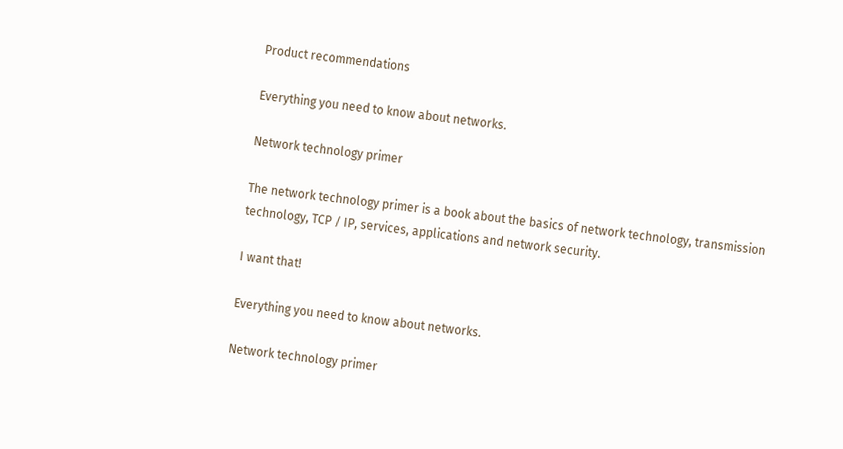Product recommendations

Everything you need to know about networks.

Network technology primer

The network technology primer is a book about the basics of network technology, transmission technology, TCP / IP, services, applications and network security.

I want that!

Everything you need to know about networks.

Network technology primer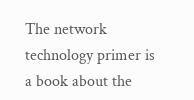The network technology primer is a book about the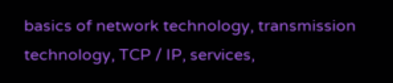basics of network technology, transmission technology, TCP / IP, services,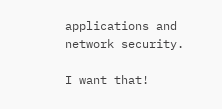applications and network security.

I want that!